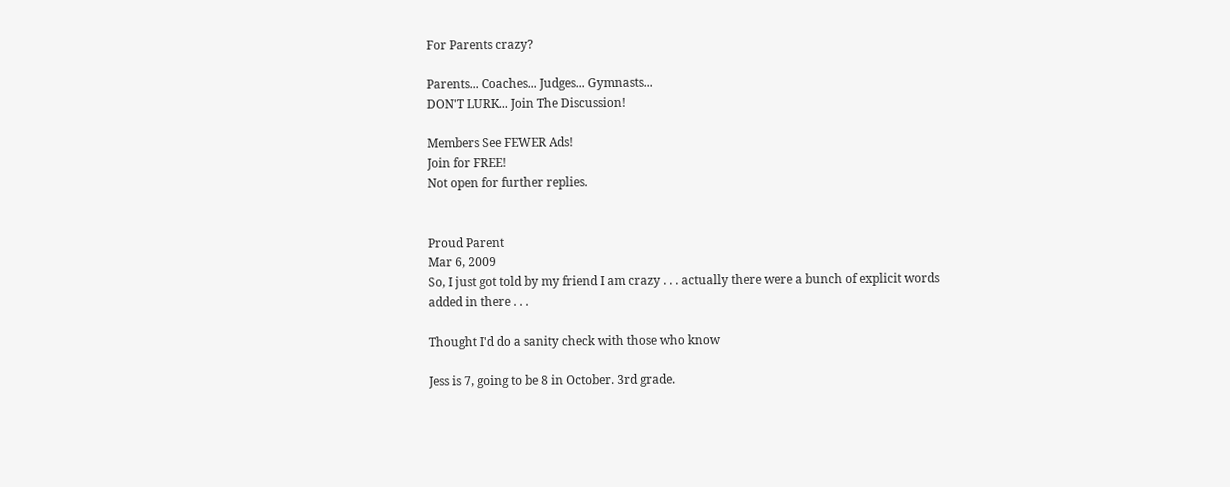For Parents crazy?

Parents... Coaches... Judges... Gymnasts...
DON'T LURK... Join The Discussion!

Members See FEWER Ads!
Join for FREE!
Not open for further replies.


Proud Parent
Mar 6, 2009
So, I just got told by my friend I am crazy . . . actually there were a bunch of explicit words added in there . . .

Thought I'd do a sanity check with those who know

Jess is 7, going to be 8 in October. 3rd grade.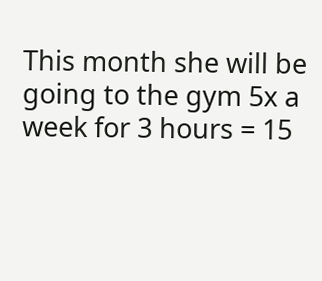This month she will be going to the gym 5x a week for 3 hours = 15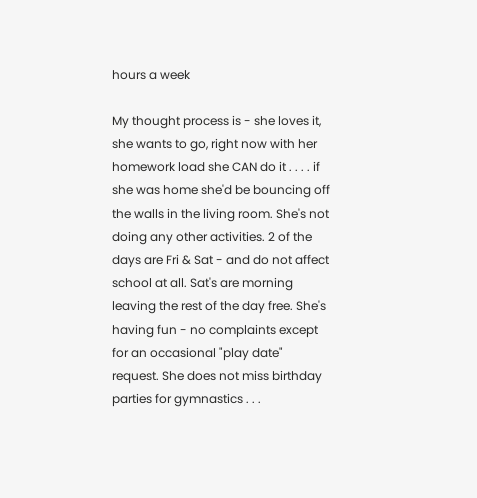hours a week

My thought process is - she loves it, she wants to go, right now with her homework load she CAN do it . . . . if she was home she'd be bouncing off the walls in the living room. She's not doing any other activities. 2 of the days are Fri & Sat - and do not affect school at all. Sat's are morning leaving the rest of the day free. She's having fun - no complaints except for an occasional "play date" request. She does not miss birthday parties for gymnastics . . .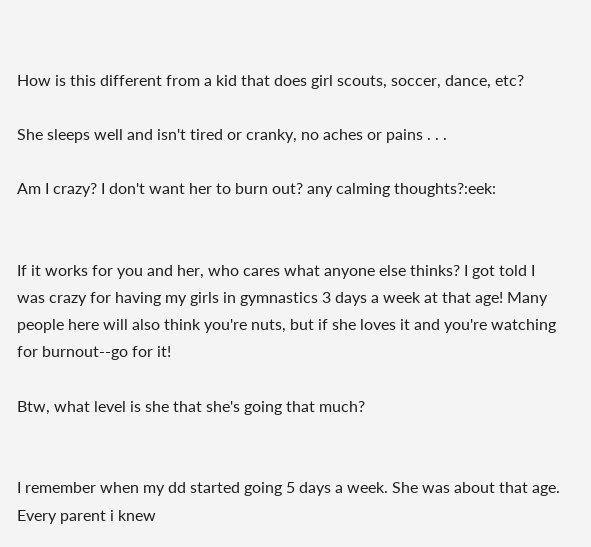How is this different from a kid that does girl scouts, soccer, dance, etc?

She sleeps well and isn't tired or cranky, no aches or pains . . .

Am I crazy? I don't want her to burn out? any calming thoughts?:eek:


If it works for you and her, who cares what anyone else thinks? I got told I was crazy for having my girls in gymnastics 3 days a week at that age! Many people here will also think you're nuts, but if she loves it and you're watching for burnout--go for it!

Btw, what level is she that she's going that much?


I remember when my dd started going 5 days a week. She was about that age. Every parent i knew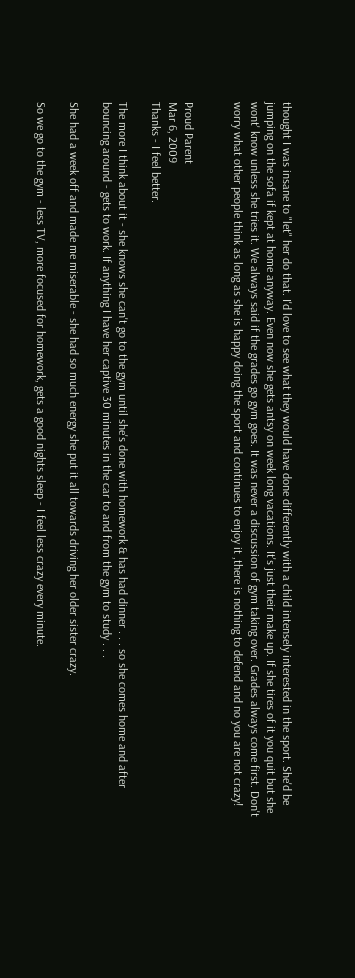thought I was insane to "let" her do that. I'd love to see what they would have done differently with a child intensely interested in the sport. She'd be jumping on the sofa if kept at home anyway. Even now she gets antsy on week long vacations. It's just their make up. If she tires of it you quit but she wont' know unless she tries it. We always said if the grades go gym goes. It was never a discussion of gym taking over. Grades always come first. Don't worry what other people think as long as she is happy doing the sport and continues to enjoy it ,there is nothing to defend and no you are not crazy!


Proud Parent
Mar 6, 2009
Thanks - I feel better.

The more I think about it - she knows she can't go to the gym until she's done with homework & has had dinner . . . so she comes home and after bouncing around - gets to work. If anything I have her captive 30 minutes in the car to and from the gym to study . . .

She had a week off and made me miserable - she had so much energy she put it all towards driving her older sister crazy.

So we go to the gym - less TV, more focused for homework, gets a good nights sleep - I feel less crazy every minute.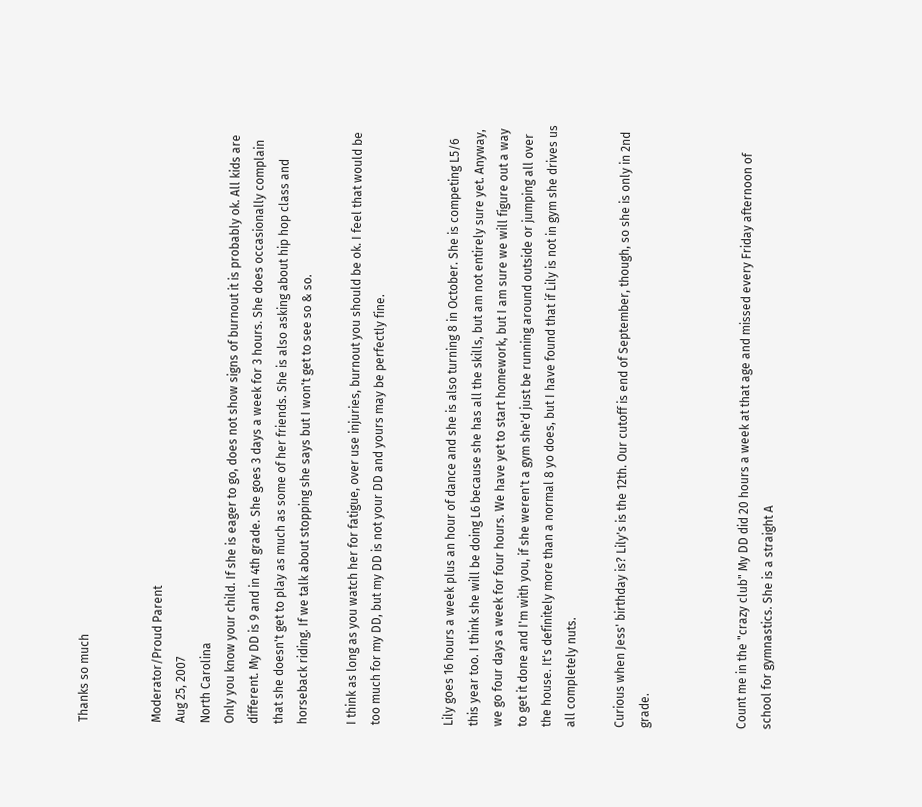Thanks so much


Moderator/Proud Parent
Aug 25, 2007
North Carolina
Only you know your child. If she is eager to go, does not show signs of burnout it is probably ok. All kids are different. My DD is 9 and in 4th grade. She goes 3 days a week for 3 hours. She does occasionally complain that she doesn't get to play as much as some of her friends. She is also asking about hip hop class and horseback riding. If we talk about stopping she says but I won't get to see so & so.

I think as long as you watch her for fatigue, over use injuries, burnout you should be ok. I feel that would be too much for my DD, but my DD is not your DD and yours may be perfectly fine.


Lily goes 16 hours a week plus an hour of dance and she is also turning 8 in October. She is competing L5/6 this year too. I think she will be doing L6 because she has all the skills, but am not entirely sure yet. Anyway, we go four days a week for four hours. We have yet to start homework, but I am sure we will figure out a way to get it done and I'm with you, if she weren't a gym she'd just be running around outside or jumping all over the house. It's definitely more than a normal 8 yo does, but I have found that if Lily is not in gym she drives us all completely nuts.

Curious when Jess' birthday is? Lily's is the 12th. Our cutoff is end of September, though, so she is only in 2nd grade.



Count me in the "crazy club" My DD did 20 hours a week at that age and missed every Friday afternoon of school for gymnastics. She is a straight A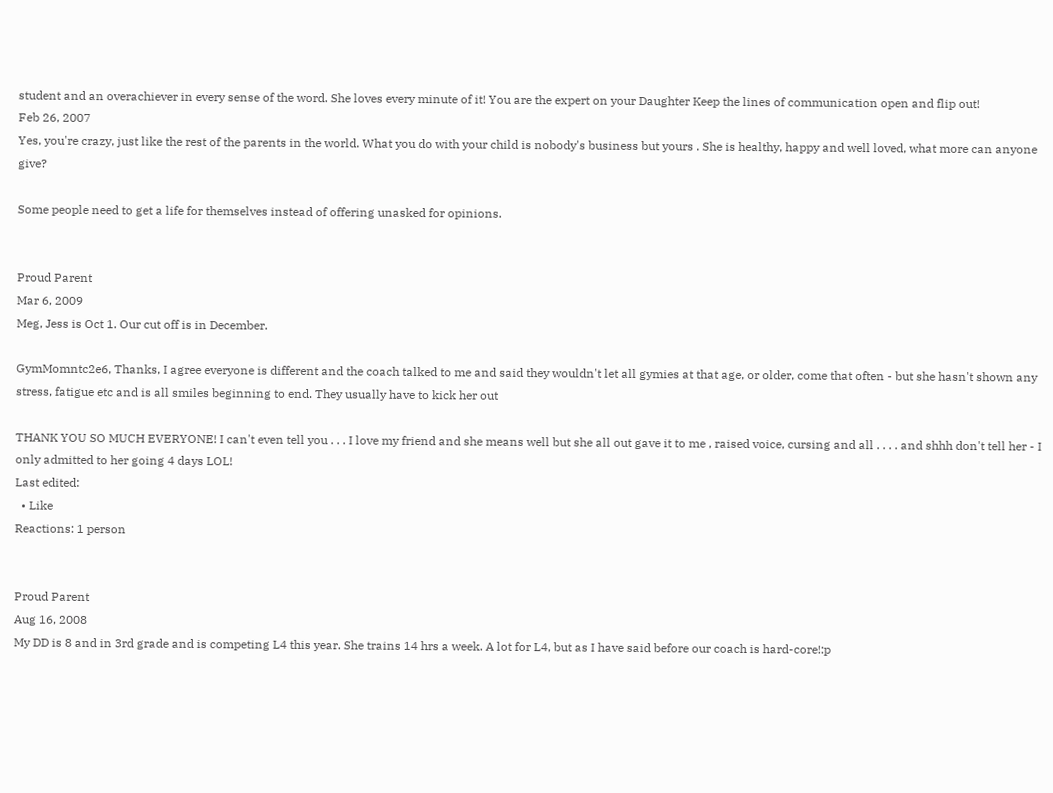student and an overachiever in every sense of the word. She loves every minute of it! You are the expert on your Daughter Keep the lines of communication open and flip out!
Feb 26, 2007
Yes, you're crazy, just like the rest of the parents in the world. What you do with your child is nobody's business but yours . She is healthy, happy and well loved, what more can anyone give?

Some people need to get a life for themselves instead of offering unasked for opinions.


Proud Parent
Mar 6, 2009
Meg, Jess is Oct 1. Our cut off is in December.

GymMomntc2e6, Thanks, I agree everyone is different and the coach talked to me and said they wouldn't let all gymies at that age, or older, come that often - but she hasn't shown any stress, fatigue etc and is all smiles beginning to end. They usually have to kick her out

THANK YOU SO MUCH EVERYONE! I can't even tell you . . . I love my friend and she means well but she all out gave it to me , raised voice, cursing and all . . . . and shhh don't tell her - I only admitted to her going 4 days LOL!
Last edited:
  • Like
Reactions: 1 person


Proud Parent
Aug 16, 2008
My DD is 8 and in 3rd grade and is competing L4 this year. She trains 14 hrs a week. A lot for L4, but as I have said before our coach is hard-core!:p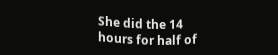She did the 14 hours for half of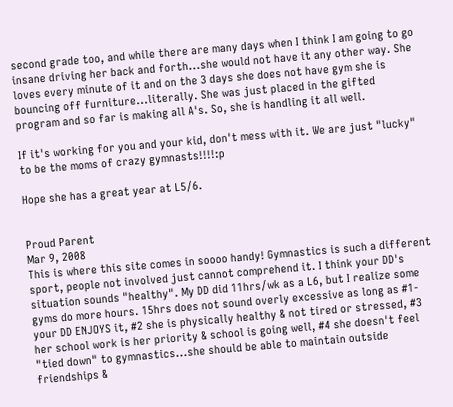second grade too, and while there are many days when I think I am going to go insane driving her back and forth...she would not have it any other way. She loves every minute of it and on the 3 days she does not have gym she is bouncing off furniture...literally. She was just placed in the gifted program and so far is making all A's. So, she is handling it all well.

If it's working for you and your kid, don't mess with it. We are just "lucky" to be the moms of crazy gymnasts!!!!:p

Hope she has a great year at L5/6.


Proud Parent
Mar 9, 2008
This is where this site comes in soooo handy! Gymnastics is such a different sport, people not involved just cannot comprehend it. I think your DD's situation sounds "healthy". My DD did 11hrs/wk as a L6, but I realize some gyms do more hours. 15hrs does not sound overly excessive as long as #1-your DD ENJOYS it, #2 she is physically healthy & not tired or stressed, #3 her school work is her priority & school is going well, #4 she doesn't feel "tied down" to gymnastics...she should be able to maintain outside friendships &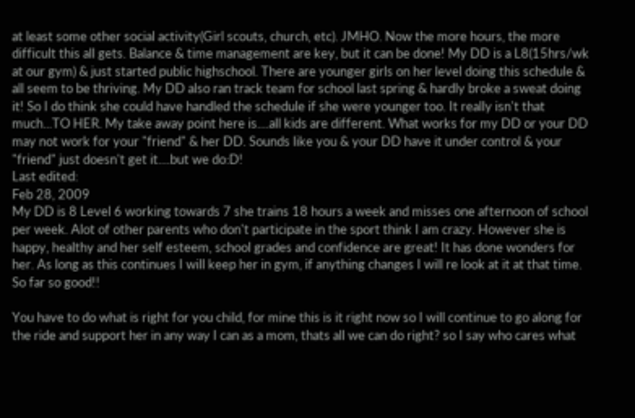at least some other social activity(Girl scouts, church, etc). JMHO. Now the more hours, the more difficult this all gets. Balance & time management are key, but it can be done! My DD is a L8(15hrs/wk at our gym) & just started public highschool. There are younger girls on her level doing this schedule & all seem to be thriving. My DD also ran track team for school last spring & hardly broke a sweat doing it! So I do think she could have handled the schedule if she were younger too. It really isn't that much...TO HER. My take away point here is....all kids are different. What works for my DD or your DD may not work for your "friend" & her DD. Sounds like you & your DD have it under control & your "friend" just doesn't get it....but we do:D!
Last edited:
Feb 28, 2009
My DD is 8 Level 6 working towards 7 she trains 18 hours a week and misses one afternoon of school per week. Alot of other parents who don't participate in the sport think I am crazy. However she is happy, healthy and her self esteem, school grades and confidence are great! It has done wonders for her. As long as this continues I will keep her in gym, if anything changes I will re look at it at that time. So far so good!!

You have to do what is right for you child, for mine this is it right now so I will continue to go along for the ride and support her in any way I can as a mom, thats all we can do right? so I say who cares what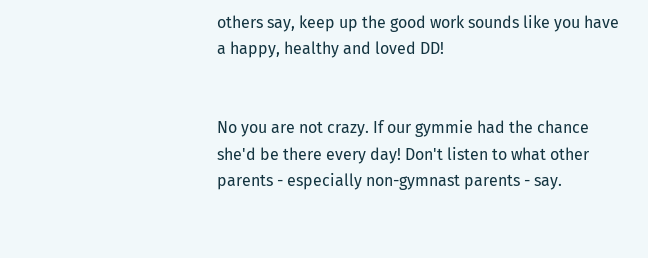others say, keep up the good work sounds like you have a happy, healthy and loved DD!


No you are not crazy. If our gymmie had the chance she'd be there every day! Don't listen to what other parents - especially non-gymnast parents - say.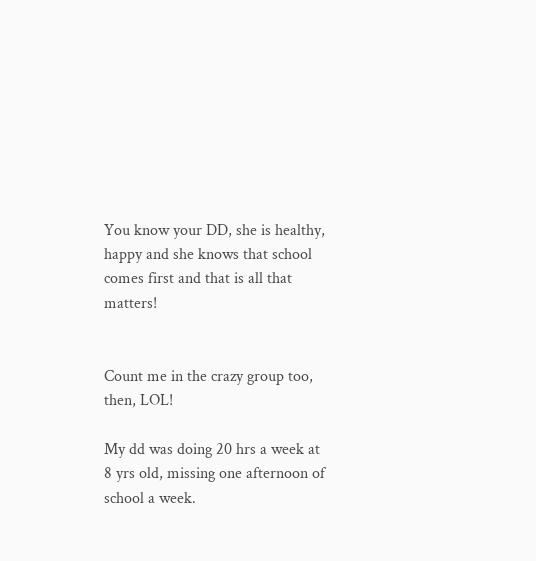You know your DD, she is healthy, happy and she knows that school comes first and that is all that matters!


Count me in the crazy group too, then, LOL!

My dd was doing 20 hrs a week at 8 yrs old, missing one afternoon of school a week.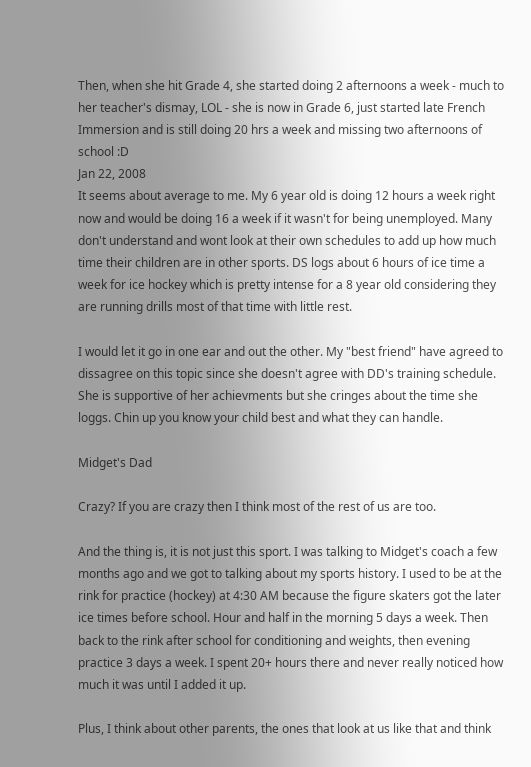Then, when she hit Grade 4, she started doing 2 afternoons a week - much to her teacher's dismay, LOL - she is now in Grade 6, just started late French Immersion and is still doing 20 hrs a week and missing two afternoons of school :D
Jan 22, 2008
It seems about average to me. My 6 year old is doing 12 hours a week right now and would be doing 16 a week if it wasn't for being unemployed. Many don't understand and wont look at their own schedules to add up how much time their children are in other sports. DS logs about 6 hours of ice time a week for ice hockey which is pretty intense for a 8 year old considering they are running drills most of that time with little rest.

I would let it go in one ear and out the other. My "best friend" have agreed to dissagree on this topic since she doesn't agree with DD's training schedule. She is supportive of her achievments but she cringes about the time she loggs. Chin up you know your child best and what they can handle.

Midget's Dad

Crazy? If you are crazy then I think most of the rest of us are too.

And the thing is, it is not just this sport. I was talking to Midget's coach a few months ago and we got to talking about my sports history. I used to be at the rink for practice (hockey) at 4:30 AM because the figure skaters got the later ice times before school. Hour and half in the morning 5 days a week. Then back to the rink after school for conditioning and weights, then evening practice 3 days a week. I spent 20+ hours there and never really noticed how much it was until I added it up.

Plus, I think about other parents, the ones that look at us like that and think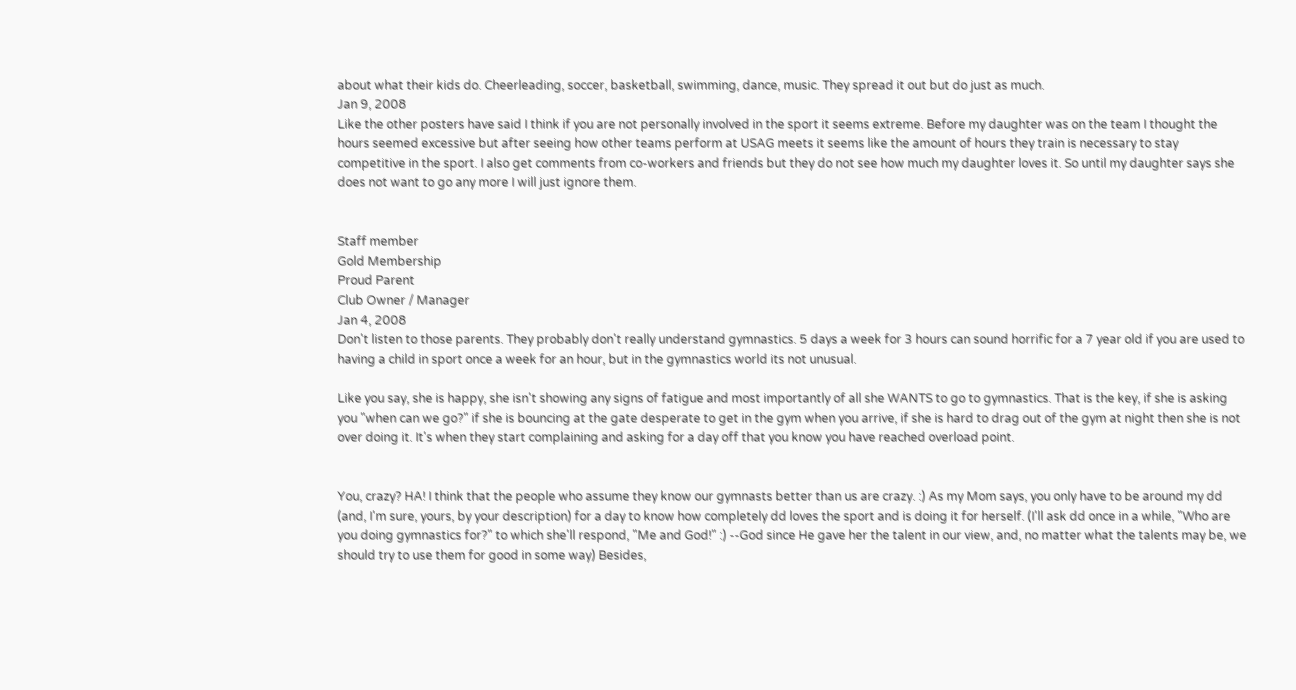about what their kids do. Cheerleading, soccer, basketball, swimming, dance, music. They spread it out but do just as much.
Jan 9, 2008
Like the other posters have said I think if you are not personally involved in the sport it seems extreme. Before my daughter was on the team I thought the hours seemed excessive but after seeing how other teams perform at USAG meets it seems like the amount of hours they train is necessary to stay competitive in the sport. I also get comments from co-workers and friends but they do not see how much my daughter loves it. So until my daughter says she does not want to go any more I will just ignore them.


Staff member
Gold Membership
Proud Parent
Club Owner / Manager
Jan 4, 2008
Don't listen to those parents. They probably don't really understand gymnastics. 5 days a week for 3 hours can sound horrific for a 7 year old if you are used to having a child in sport once a week for an hour, but in the gymnastics world its not unusual.

Like you say, she is happy, she isn't showing any signs of fatigue and most importantly of all she WANTS to go to gymnastics. That is the key, if she is asking you "when can we go?" if she is bouncing at the gate desperate to get in the gym when you arrive, if she is hard to drag out of the gym at night then she is not over doing it. It's when they start complaining and asking for a day off that you know you have reached overload point.


You, crazy? HA! I think that the people who assume they know our gymnasts better than us are crazy. :) As my Mom says, you only have to be around my dd (and, I'm sure, yours, by your description) for a day to know how completely dd loves the sport and is doing it for herself. (I'll ask dd once in a while, "Who are you doing gymnastics for?" to which she'll respond, "Me and God!" :) --God since He gave her the talent in our view, and, no matter what the talents may be, we should try to use them for good in some way) Besides,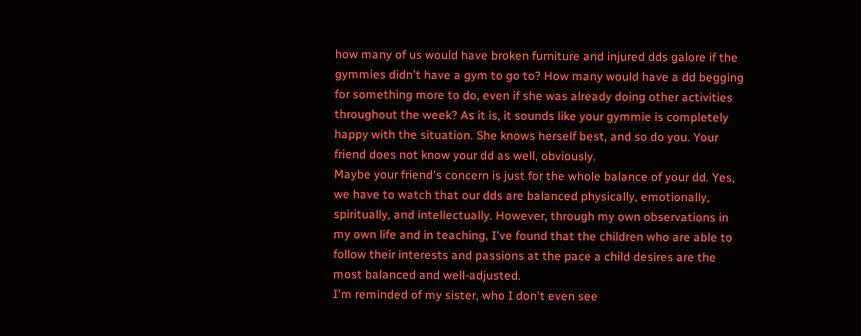how many of us would have broken furniture and injured dds galore if the gymmies didn't have a gym to go to? How many would have a dd begging for something more to do, even if she was already doing other activities throughout the week? As it is, it sounds like your gymmie is completely happy with the situation. She knows herself best, and so do you. Your friend does not know your dd as well, obviously.
Maybe your friend's concern is just for the whole balance of your dd. Yes, we have to watch that our dds are balanced physically, emotionally, spiritually, and intellectually. However, through my own observations in my own life and in teaching, I've found that the children who are able to follow their interests and passions at the pace a child desires are the most balanced and well-adjusted.
I'm reminded of my sister, who I don't even see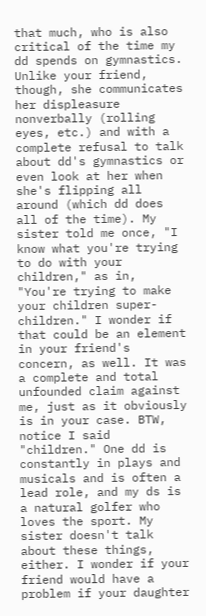that much, who is also critical of the time my dd spends on gymnastics. Unlike your friend, though, she communicates her displeasure nonverbally (rolling eyes, etc.) and with a complete refusal to talk about dd's gymnastics or even look at her when she's flipping all around (which dd does all of the time). My sister told me once, "I know what you're trying to do with your children," as in, "You're trying to make your children super-children." I wonder if that could be an element in your friend's concern, as well. It was a complete and total unfounded claim against me, just as it obviously is in your case. BTW, notice I said "children." One dd is constantly in plays and musicals and is often a lead role, and my ds is a natural golfer who loves the sport. My sister doesn't talk about these things, either. I wonder if your friend would have a problem if your daughter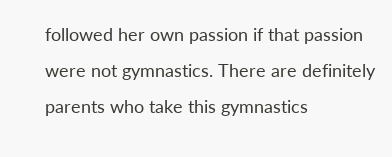followed her own passion if that passion were not gymnastics. There are definitely parents who take this gymnastics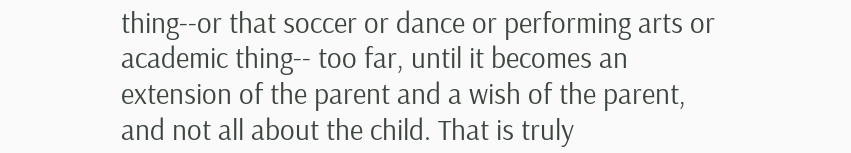thing--or that soccer or dance or performing arts or academic thing-- too far, until it becomes an extension of the parent and a wish of the parent, and not all about the child. That is truly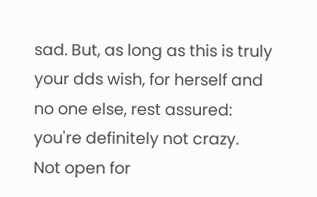sad. But, as long as this is truly your dds wish, for herself and no one else, rest assured: you're definitely not crazy.
Not open for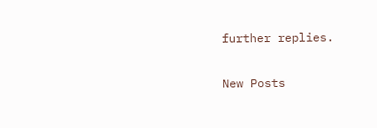further replies.

New Posts